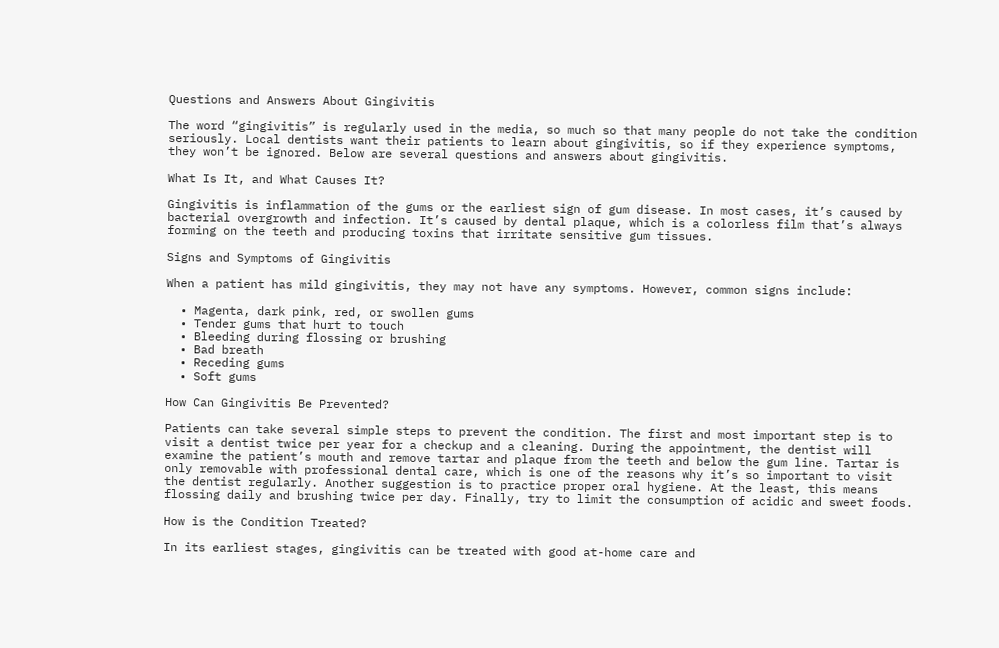Questions and Answers About Gingivitis

The word “gingivitis” is regularly used in the media, so much so that many people do not take the condition seriously. Local dentists want their patients to learn about gingivitis, so if they experience symptoms, they won’t be ignored. Below are several questions and answers about gingivitis.

What Is It, and What Causes It?

Gingivitis is inflammation of the gums or the earliest sign of gum disease. In most cases, it’s caused by bacterial overgrowth and infection. It’s caused by dental plaque, which is a colorless film that’s always forming on the teeth and producing toxins that irritate sensitive gum tissues.

Signs and Symptoms of Gingivitis

When a patient has mild gingivitis, they may not have any symptoms. However, common signs include:

  • Magenta, dark pink, red, or swollen gums
  • Tender gums that hurt to touch
  • Bleeding during flossing or brushing
  • Bad breath
  • Receding gums
  • Soft gums

How Can Gingivitis Be Prevented?

Patients can take several simple steps to prevent the condition. The first and most important step is to visit a dentist twice per year for a checkup and a cleaning. During the appointment, the dentist will examine the patient’s mouth and remove tartar and plaque from the teeth and below the gum line. Tartar is only removable with professional dental care, which is one of the reasons why it’s so important to visit the dentist regularly. Another suggestion is to practice proper oral hygiene. At the least, this means flossing daily and brushing twice per day. Finally, try to limit the consumption of acidic and sweet foods.

How is the Condition Treated?

In its earliest stages, gingivitis can be treated with good at-home care and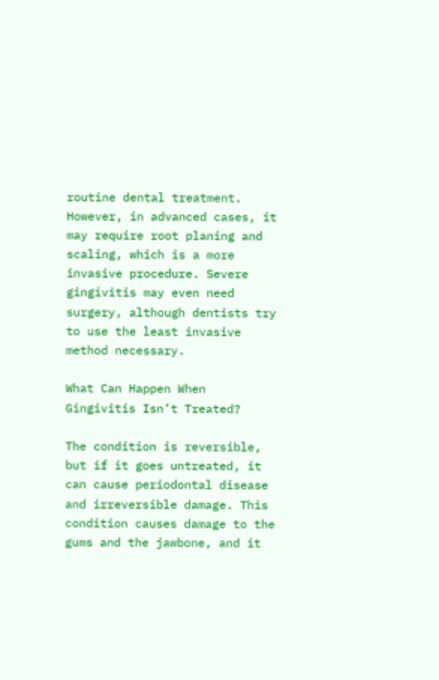routine dental treatment. However, in advanced cases, it may require root planing and scaling, which is a more invasive procedure. Severe gingivitis may even need surgery, although dentists try to use the least invasive method necessary.

What Can Happen When Gingivitis Isn’t Treated?

The condition is reversible, but if it goes untreated, it can cause periodontal disease and irreversible damage. This condition causes damage to the gums and the jawbone, and it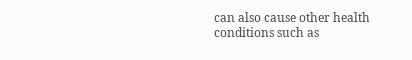can also cause other health conditions such as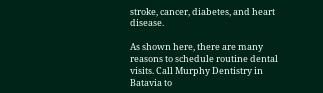stroke, cancer, diabetes, and heart disease.

As shown here, there are many reasons to schedule routine dental visits. Call Murphy Dentistry in Batavia to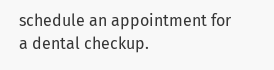schedule an appointment for a dental checkup.